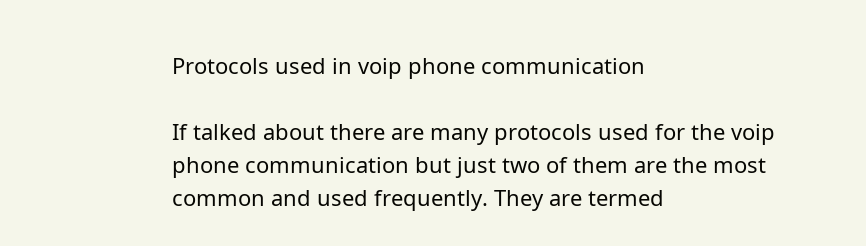Protocols used in voip phone communication

If talked about there are many protocols used for the voip phone communication but just two of them are the most common and used frequently. They are termed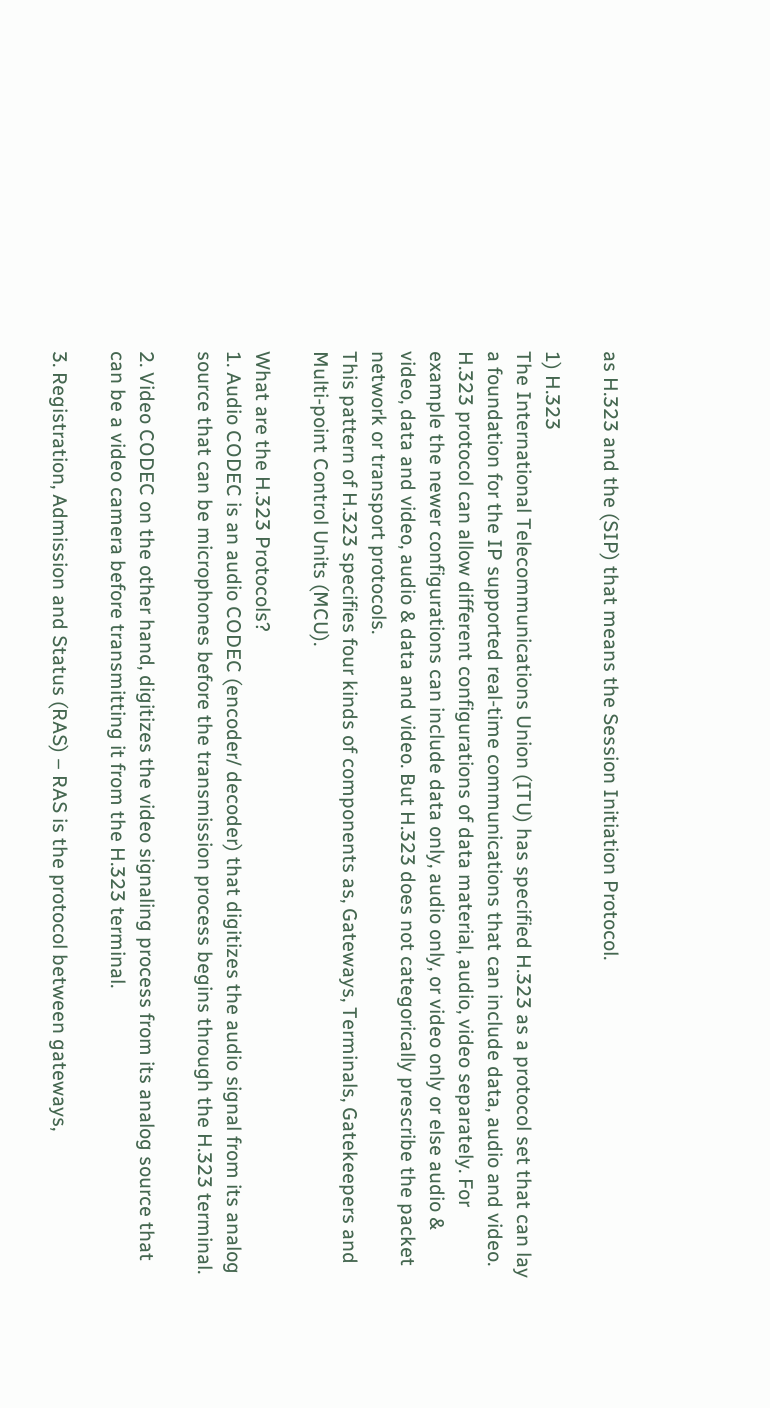as H.323 and the (SIP) that means the Session Initiation Protocol.

1) H.323
The International Telecommunications Union (ITU) has specified H.323 as a protocol set that can lay a foundation for the IP supported real-time communications that can include data, audio and video. H.323 protocol can allow different configurations of data material, audio, video separately. For example the newer configurations can include data only, audio only, or video only or else audio & video, data and video, audio & data and video. But H.323 does not categorically prescribe the packet network or transport protocols.
This pattern of H.323 specifies four kinds of components as, Gateways, Terminals, Gatekeepers and Multi-point Control Units (MCU).

What are the H.323 Protocols?
1. Audio CODEC is an audio CODEC (encoder/ decoder) that digitizes the audio signal from its analog source that can be microphones before the transmission process begins through the H.323 terminal.

2. Video CODEC on the other hand, digitizes the video signaling process from its analog source that can be a video camera before transmitting it from the H.323 terminal.

3. Registration, Admission and Status (RAS) – RAS is the protocol between gateways,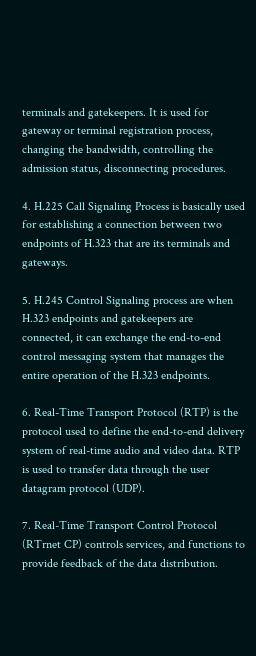terminals and gatekeepers. It is used for gateway or terminal registration process, changing the bandwidth, controlling the admission status, disconnecting procedures.

4. H.225 Call Signaling Process is basically used for establishing a connection between two endpoints of H.323 that are its terminals and gateways.

5. H.245 Control Signaling process are when H.323 endpoints and gatekeepers are connected, it can exchange the end-to-end control messaging system that manages the entire operation of the H.323 endpoints.

6. Real-Time Transport Protocol (RTP) is the protocol used to define the end-to-end delivery system of real-time audio and video data. RTP is used to transfer data through the user datagram protocol (UDP).

7. Real-Time Transport Control Protocol (RTrnet CP) controls services, and functions to provide feedback of the data distribution.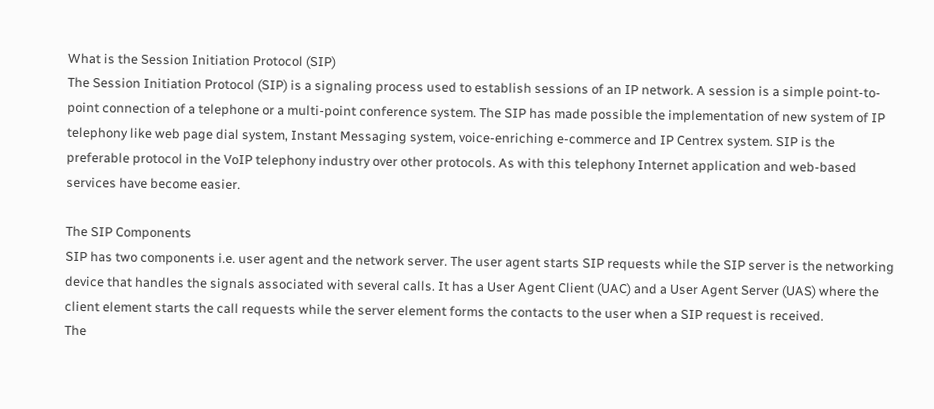What is the Session Initiation Protocol (SIP)
The Session Initiation Protocol (SIP) is a signaling process used to establish sessions of an IP network. A session is a simple point-to-point connection of a telephone or a multi-point conference system. The SIP has made possible the implementation of new system of IP telephony like web page dial system, Instant Messaging system, voice-enriching e-commerce and IP Centrex system. SIP is the preferable protocol in the VoIP telephony industry over other protocols. As with this telephony Internet application and web-based services have become easier.

The SIP Components
SIP has two components i.e. user agent and the network server. The user agent starts SIP requests while the SIP server is the networking device that handles the signals associated with several calls. It has a User Agent Client (UAC) and a User Agent Server (UAS) where the client element starts the call requests while the server element forms the contacts to the user when a SIP request is received.
The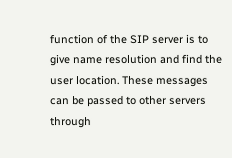function of the SIP server is to give name resolution and find the user location. These messages can be passed to other servers through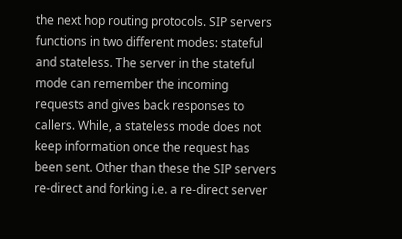the next hop routing protocols. SIP servers functions in two different modes: stateful and stateless. The server in the stateful mode can remember the incoming requests and gives back responses to callers. While, a stateless mode does not keep information once the request has been sent. Other than these the SIP servers re-direct and forking i.e. a re-direct server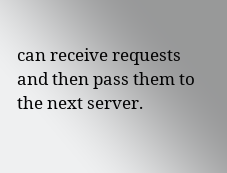can receive requests and then pass them to the next server.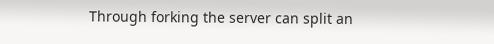Through forking the server can split an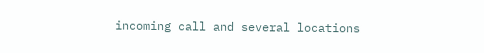incoming call and several locations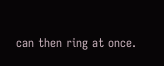can then ring at once.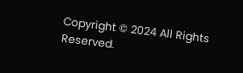Copyright © 2024 All Rights Reserved.